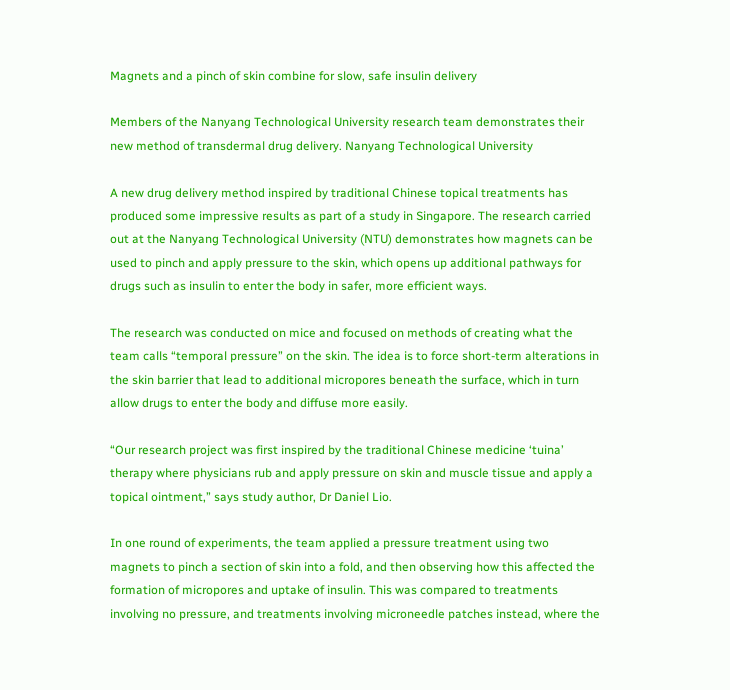Magnets and a pinch of skin combine for slow, safe insulin delivery

Members of the Nanyang Technological University research team demonstrates their new method of transdermal drug delivery. Nanyang Technological University

A new drug delivery method inspired by traditional Chinese topical treatments has produced some impressive results as part of a study in Singapore. The research carried out at the Nanyang Technological University (NTU) demonstrates how magnets can be used to pinch and apply pressure to the skin, which opens up additional pathways for drugs such as insulin to enter the body in safer, more efficient ways.

The research was conducted on mice and focused on methods of creating what the team calls “temporal pressure” on the skin. The idea is to force short-term alterations in the skin barrier that lead to additional micropores beneath the surface, which in turn allow drugs to enter the body and diffuse more easily.

“Our research project was first inspired by the traditional Chinese medicine ‘tuina’ therapy where physicians rub and apply pressure on skin and muscle tissue and apply a topical ointment,” says study author, Dr Daniel Lio.

In one round of experiments, the team applied a pressure treatment using two magnets to pinch a section of skin into a fold, and then observing how this affected the formation of micropores and uptake of insulin. This was compared to treatments involving no pressure, and treatments involving microneedle patches instead, where the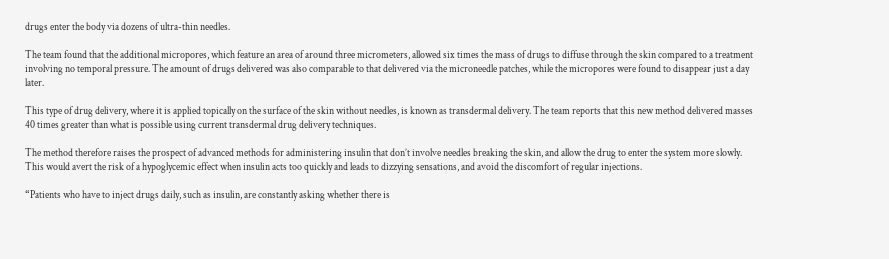drugs enter the body via dozens of ultra-thin needles.

The team found that the additional micropores, which feature an area of around three micrometers, allowed six times the mass of drugs to diffuse through the skin compared to a treatment involving no temporal pressure. The amount of drugs delivered was also comparable to that delivered via the microneedle patches, while the micropores were found to disappear just a day later.

This type of drug delivery, where it is applied topically on the surface of the skin without needles, is known as transdermal delivery. The team reports that this new method delivered masses 40 times greater than what is possible using current transdermal drug delivery techniques.

The method therefore raises the prospect of advanced methods for administering insulin that don’t involve needles breaking the skin, and allow the drug to enter the system more slowly. This would avert the risk of a hypoglycemic effect when insulin acts too quickly and leads to dizzying sensations, and avoid the discomfort of regular injections.

“Patients who have to inject drugs daily, such as insulin, are constantly asking whether there is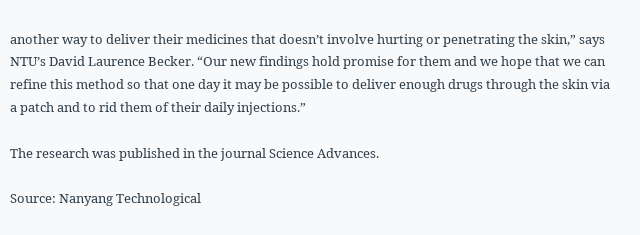another way to deliver their medicines that doesn’t involve hurting or penetrating the skin,” says NTU’s David Laurence Becker. “Our new findings hold promise for them and we hope that we can refine this method so that one day it may be possible to deliver enough drugs through the skin via a patch and to rid them of their daily injections.”

The research was published in the journal Science Advances.

Source: Nanyang Technological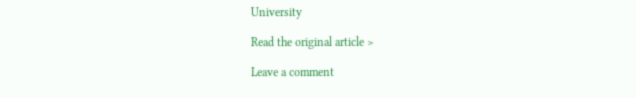University

Read the original article >

Leave a comment